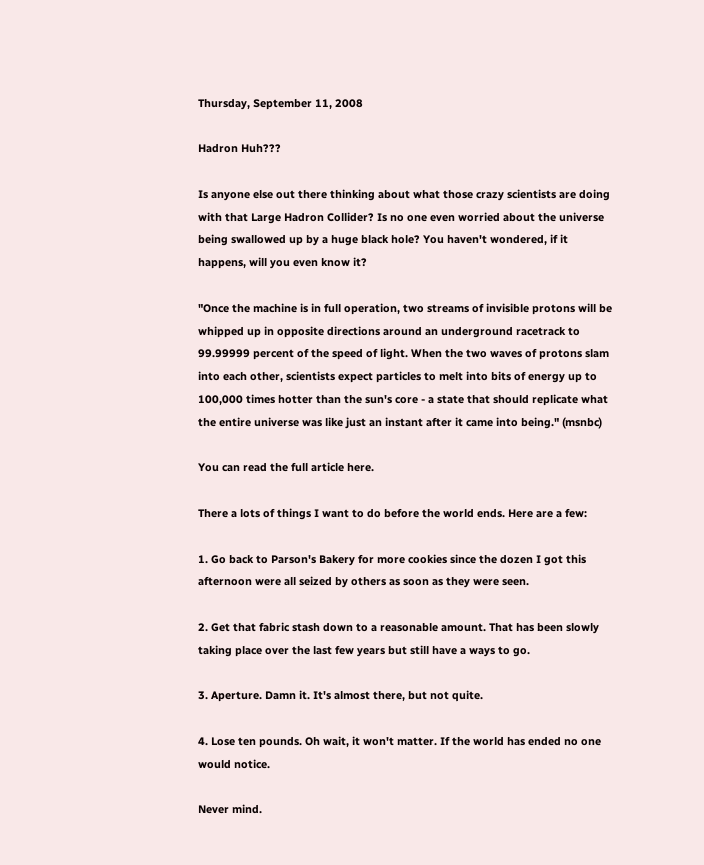Thursday, September 11, 2008

Hadron Huh???

Is anyone else out there thinking about what those crazy scientists are doing with that Large Hadron Collider? Is no one even worried about the universe being swallowed up by a huge black hole? You haven't wondered, if it happens, will you even know it?

"Once the machine is in full operation, two streams of invisible protons will be whipped up in opposite directions around an underground racetrack to 99.99999 percent of the speed of light. When the two waves of protons slam into each other, scientists expect particles to melt into bits of energy up to 100,000 times hotter than the sun's core - a state that should replicate what the entire universe was like just an instant after it came into being." (msnbc)

You can read the full article here.

There a lots of things I want to do before the world ends. Here are a few:

1. Go back to Parson's Bakery for more cookies since the dozen I got this afternoon were all seized by others as soon as they were seen.

2. Get that fabric stash down to a reasonable amount. That has been slowly taking place over the last few years but still have a ways to go.

3. Aperture. Damn it. It's almost there, but not quite.

4. Lose ten pounds. Oh wait, it won't matter. If the world has ended no one would notice.

Never mind.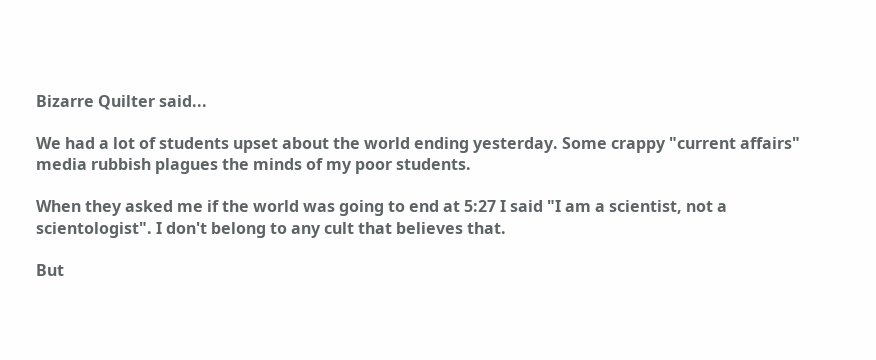Bizarre Quilter said...

We had a lot of students upset about the world ending yesterday. Some crappy "current affairs" media rubbish plagues the minds of my poor students.

When they asked me if the world was going to end at 5:27 I said "I am a scientist, not a scientologist". I don't belong to any cult that believes that.

But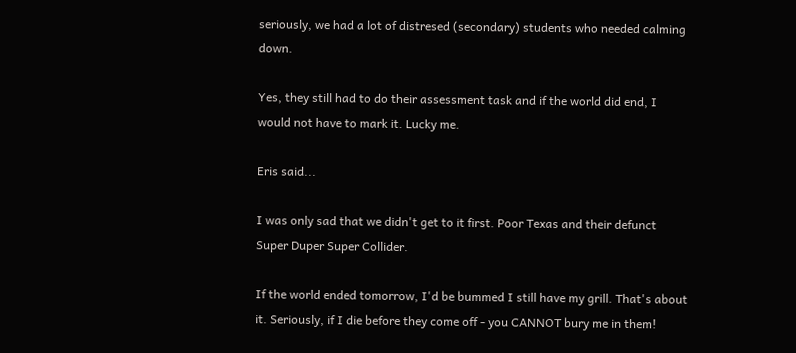seriously, we had a lot of distresed (secondary) students who needed calming down.

Yes, they still had to do their assessment task and if the world did end, I would not have to mark it. Lucky me.

Eris said...

I was only sad that we didn't get to it first. Poor Texas and their defunct Super Duper Super Collider.

If the world ended tomorrow, I'd be bummed I still have my grill. That's about it. Seriously, if I die before they come off - you CANNOT bury me in them!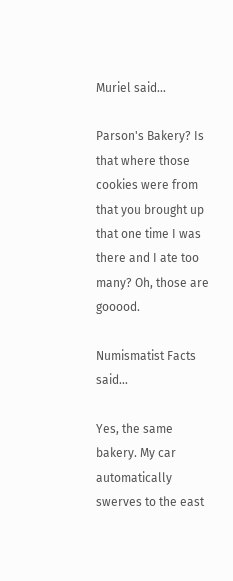Muriel said...

Parson's Bakery? Is that where those cookies were from that you brought up that one time I was there and I ate too many? Oh, those are gooood.

Numismatist Facts said...

Yes, the same bakery. My car automatically swerves to the east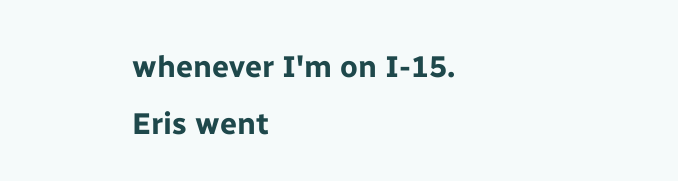whenever I'm on I-15. Eris went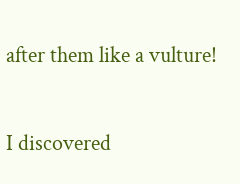after them like a vulture!

I discovered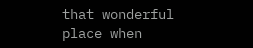that wonderful place when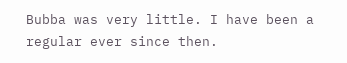Bubba was very little. I have been a regular ever since then.